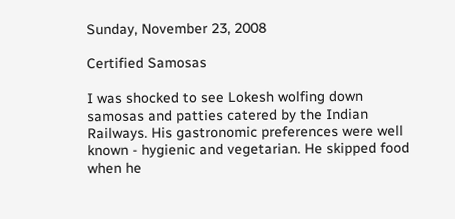Sunday, November 23, 2008

Certified Samosas

I was shocked to see Lokesh wolfing down samosas and patties catered by the Indian Railways. His gastronomic preferences were well known - hygienic and vegetarian. He skipped food when he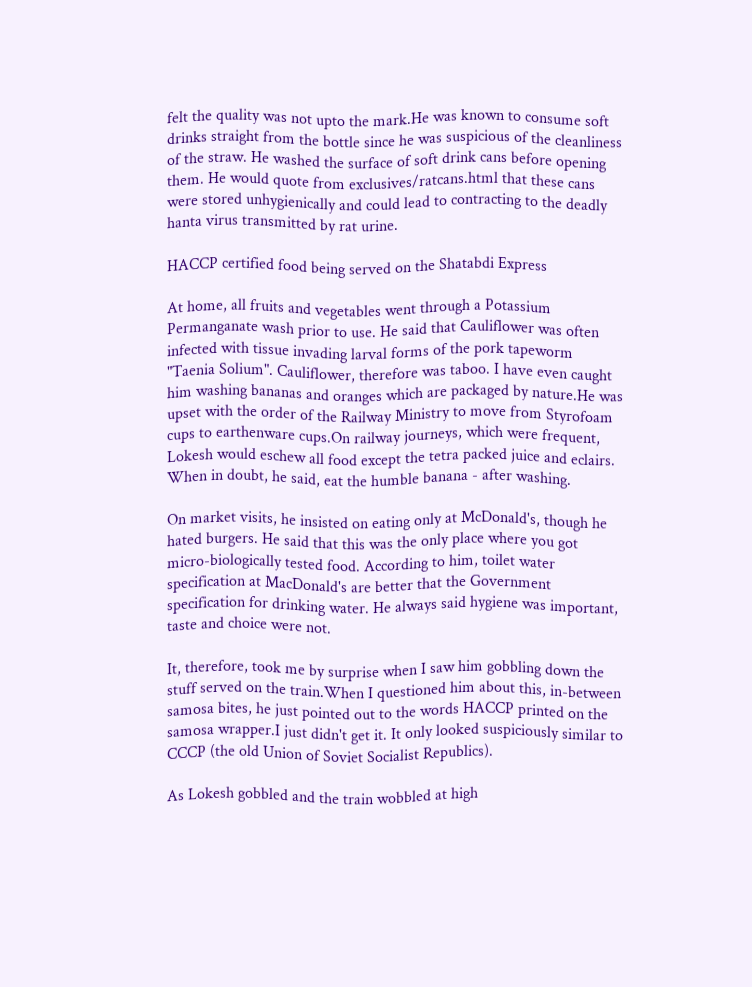felt the quality was not upto the mark.He was known to consume soft drinks straight from the bottle since he was suspicious of the cleanliness of the straw. He washed the surface of soft drink cans before opening them. He would quote from exclusives/ratcans.html that these cans were stored unhygienically and could lead to contracting to the deadly hanta virus transmitted by rat urine.

HACCP certified food being served on the Shatabdi Express

At home, all fruits and vegetables went through a Potassium Permanganate wash prior to use. He said that Cauliflower was often infected with tissue invading larval forms of the pork tapeworm "Taenia Solium". Cauliflower, therefore was taboo. I have even caught him washing bananas and oranges which are packaged by nature.He was upset with the order of the Railway Ministry to move from Styrofoam cups to earthenware cups.On railway journeys, which were frequent, Lokesh would eschew all food except the tetra packed juice and eclairs. When in doubt, he said, eat the humble banana - after washing.

On market visits, he insisted on eating only at McDonald's, though he hated burgers. He said that this was the only place where you got micro-biologically tested food. According to him, toilet water specification at MacDonald's are better that the Government specification for drinking water. He always said hygiene was important, taste and choice were not.

It, therefore, took me by surprise when I saw him gobbling down the stuff served on the train.When I questioned him about this, in-between samosa bites, he just pointed out to the words HACCP printed on the samosa wrapper.I just didn't get it. It only looked suspiciously similar to CCCP (the old Union of Soviet Socialist Republics).

As Lokesh gobbled and the train wobbled at high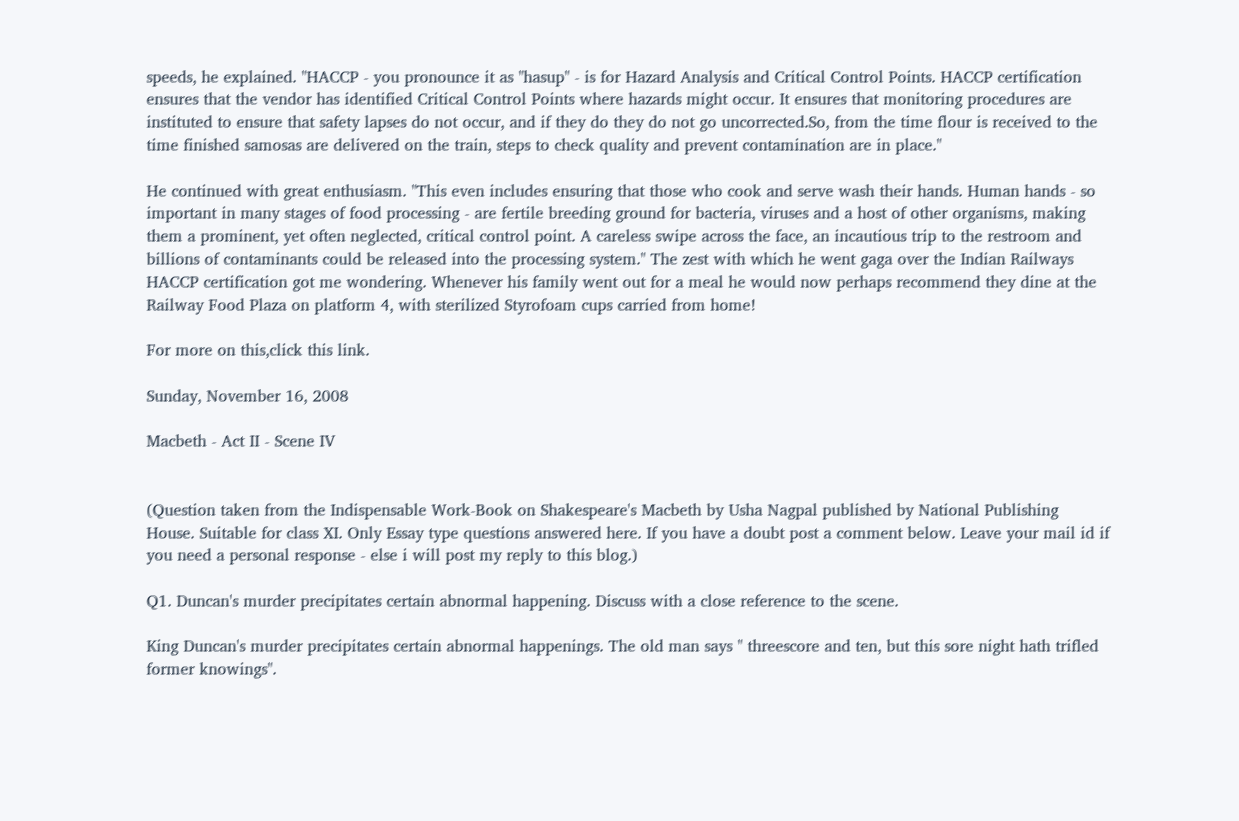speeds, he explained. "HACCP - you pronounce it as "hasup" - is for Hazard Analysis and Critical Control Points. HACCP certification ensures that the vendor has identified Critical Control Points where hazards might occur. It ensures that monitoring procedures are instituted to ensure that safety lapses do not occur, and if they do they do not go uncorrected.So, from the time flour is received to the time finished samosas are delivered on the train, steps to check quality and prevent contamination are in place."

He continued with great enthusiasm. "This even includes ensuring that those who cook and serve wash their hands. Human hands - so important in many stages of food processing - are fertile breeding ground for bacteria, viruses and a host of other organisms, making them a prominent, yet often neglected, critical control point. A careless swipe across the face, an incautious trip to the restroom and billions of contaminants could be released into the processing system." The zest with which he went gaga over the Indian Railways HACCP certification got me wondering. Whenever his family went out for a meal he would now perhaps recommend they dine at the Railway Food Plaza on platform 4, with sterilized Styrofoam cups carried from home!

For more on this,click this link.

Sunday, November 16, 2008

Macbeth - Act II - Scene IV


(Question taken from the Indispensable Work-Book on Shakespeare's Macbeth by Usha Nagpal published by National Publishing House. Suitable for class XI. Only Essay type questions answered here. If you have a doubt post a comment below. Leave your mail id if you need a personal response - else i will post my reply to this blog.)

Q1. Duncan's murder precipitates certain abnormal happening. Discuss with a close reference to the scene.

King Duncan's murder precipitates certain abnormal happenings. The old man says " threescore and ten, but this sore night hath trifled former knowings".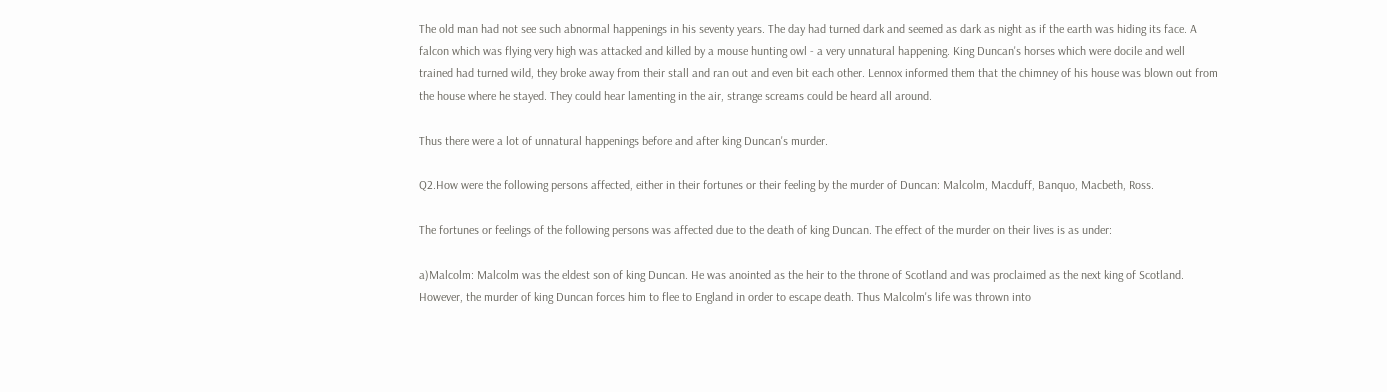The old man had not see such abnormal happenings in his seventy years. The day had turned dark and seemed as dark as night as if the earth was hiding its face. A falcon which was flying very high was attacked and killed by a mouse hunting owl - a very unnatural happening. King Duncan's horses which were docile and well trained had turned wild, they broke away from their stall and ran out and even bit each other. Lennox informed them that the chimney of his house was blown out from the house where he stayed. They could hear lamenting in the air, strange screams could be heard all around.

Thus there were a lot of unnatural happenings before and after king Duncan's murder.

Q2.How were the following persons affected, either in their fortunes or their feeling by the murder of Duncan: Malcolm, Macduff, Banquo, Macbeth, Ross.

The fortunes or feelings of the following persons was affected due to the death of king Duncan. The effect of the murder on their lives is as under:

a)Malcolm: Malcolm was the eldest son of king Duncan. He was anointed as the heir to the throne of Scotland and was proclaimed as the next king of Scotland. However, the murder of king Duncan forces him to flee to England in order to escape death. Thus Malcolm's life was thrown into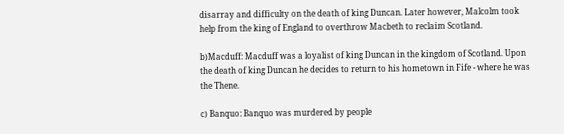disarray and difficulty on the death of king Duncan. Later however, Malcolm took help from the king of England to overthrow Macbeth to reclaim Scotland.

b)Macduff: Macduff was a loyalist of king Duncan in the kingdom of Scotland. Upon the death of king Duncan he decides to return to his hometown in Fife - where he was the Thene.

c) Banquo: Banquo was murdered by people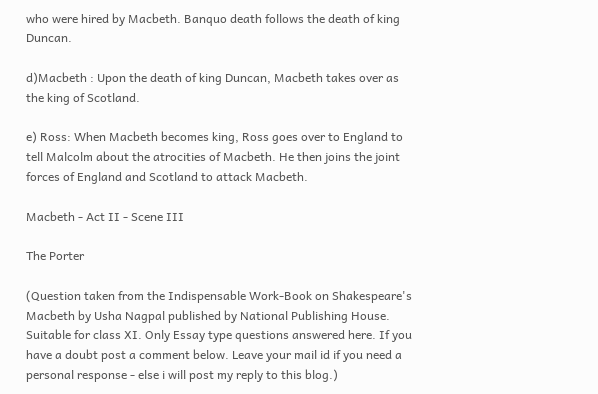who were hired by Macbeth. Banquo death follows the death of king Duncan.

d)Macbeth : Upon the death of king Duncan, Macbeth takes over as the king of Scotland.

e) Ross: When Macbeth becomes king, Ross goes over to England to tell Malcolm about the atrocities of Macbeth. He then joins the joint forces of England and Scotland to attack Macbeth.

Macbeth - Act II - Scene III

The Porter

(Question taken from the Indispensable Work-Book on Shakespeare's Macbeth by Usha Nagpal published by National Publishing House. Suitable for class XI. Only Essay type questions answered here. If you have a doubt post a comment below. Leave your mail id if you need a personal response - else i will post my reply to this blog.)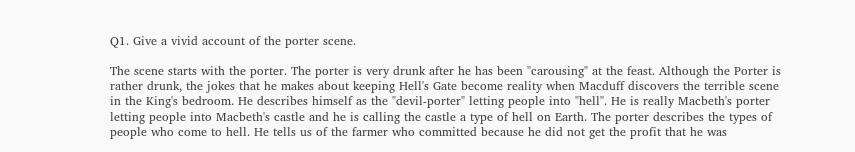Q1. Give a vivid account of the porter scene.

The scene starts with the porter. The porter is very drunk after he has been "carousing" at the feast. Although the Porter is rather drunk, the jokes that he makes about keeping Hell's Gate become reality when Macduff discovers the terrible scene in the King's bedroom. He describes himself as the "devil-porter" letting people into "hell". He is really Macbeth's porter letting people into Macbeth's castle and he is calling the castle a type of hell on Earth. The porter describes the types of people who come to hell. He tells us of the farmer who committed because he did not get the profit that he was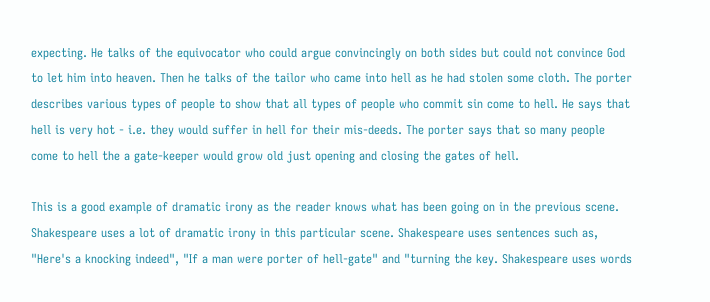expecting. He talks of the equivocator who could argue convincingly on both sides but could not convince God to let him into heaven. Then he talks of the tailor who came into hell as he had stolen some cloth. The porter describes various types of people to show that all types of people who commit sin come to hell. He says that hell is very hot - i.e. they would suffer in hell for their mis-deeds. The porter says that so many people come to hell the a gate-keeper would grow old just opening and closing the gates of hell.

This is a good example of dramatic irony as the reader knows what has been going on in the previous scene. Shakespeare uses a lot of dramatic irony in this particular scene. Shakespeare uses sentences such as, "Here's a knocking indeed", "If a man were porter of hell-gate" and "turning the key. Shakespeare uses words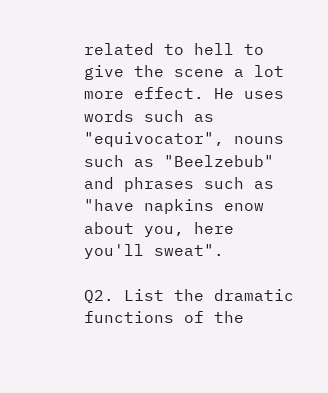related to hell to give the scene a lot more effect. He uses words such as "equivocator", nouns such as "Beelzebub" and phrases such as "have napkins enow about you, here you'll sweat".

Q2. List the dramatic functions of the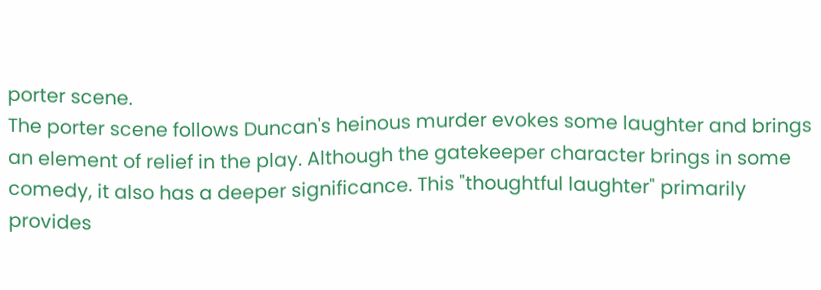porter scene.
The porter scene follows Duncan's heinous murder evokes some laughter and brings an element of relief in the play. Although the gatekeeper character brings in some comedy, it also has a deeper significance. This "thoughtful laughter" primarily provides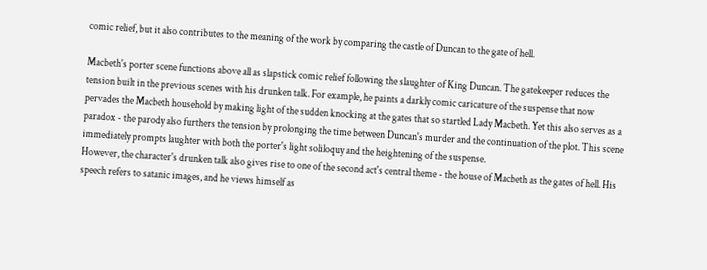comic relief, but it also contributes to the meaning of the work by comparing the castle of Duncan to the gate of hell.

Macbeth's porter scene functions above all as slapstick comic relief following the slaughter of King Duncan. The gatekeeper reduces the tension built in the previous scenes with his drunken talk. For example, he paints a darkly comic caricature of the suspense that now pervades the Macbeth household by making light of the sudden knocking at the gates that so startled Lady Macbeth. Yet this also serves as a paradox - the parody also furthers the tension by prolonging the time between Duncan's murder and the continuation of the plot. This scene immediately prompts laughter with both the porter's light soliloquy and the heightening of the suspense.
However, the character's drunken talk also gives rise to one of the second act's central theme - the house of Macbeth as the gates of hell. His speech refers to satanic images, and he views himself as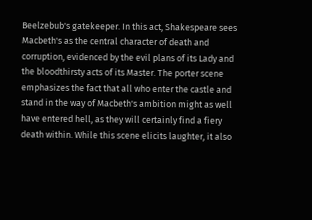Beelzebub's gatekeeper. In this act, Shakespeare sees Macbeth's as the central character of death and corruption, evidenced by the evil plans of its Lady and the bloodthirsty acts of its Master. The porter scene emphasizes the fact that all who enter the castle and stand in the way of Macbeth's ambition might as well have entered hell, as they will certainly find a fiery death within. While this scene elicits laughter, it also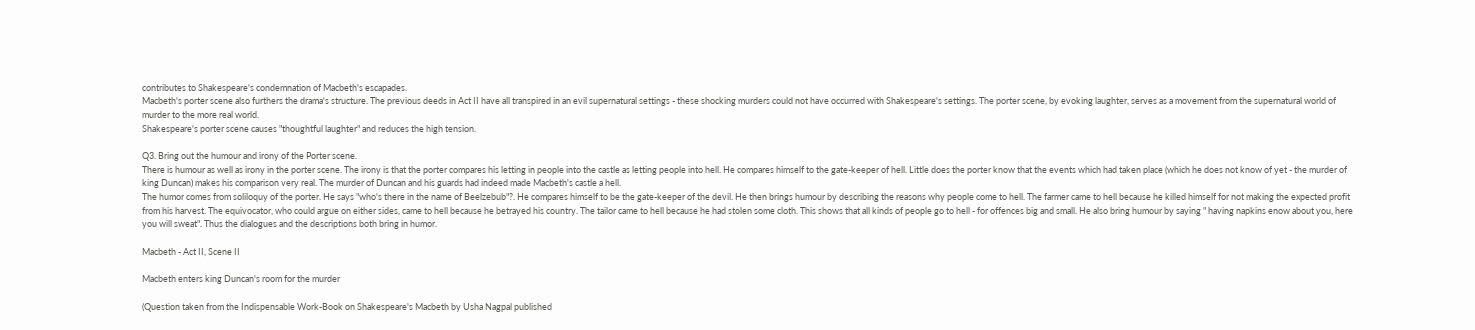contributes to Shakespeare's condemnation of Macbeth's escapades.
Macbeth's porter scene also furthers the drama's structure. The previous deeds in Act II have all transpired in an evil supernatural settings - these shocking murders could not have occurred with Shakespeare's settings. The porter scene, by evoking laughter, serves as a movement from the supernatural world of murder to the more real world.
Shakespeare's porter scene causes "thoughtful laughter" and reduces the high tension.

Q3. Bring out the humour and irony of the Porter scene.
There is humour as well as irony in the porter scene. The irony is that the porter compares his letting in people into the castle as letting people into hell. He compares himself to the gate-keeper of hell. Little does the porter know that the events which had taken place (which he does not know of yet - the murder of king Duncan) makes his comparison very real. The murder of Duncan and his guards had indeed made Macbeth's castle a hell.
The humor comes from soliloquy of the porter. He says "who's there in the name of Beelzebub"?. He compares himself to be the gate-keeper of the devil. He then brings humour by describing the reasons why people come to hell. The farmer came to hell because he killed himself for not making the expected profit from his harvest. The equivocator, who could argue on either sides, came to hell because he betrayed his country. The tailor came to hell because he had stolen some cloth. This shows that all kinds of people go to hell - for offences big and small. He also bring humour by saying " having napkins enow about you, here you will sweat". Thus the dialogues and the descriptions both bring in humor.

Macbeth - Act II, Scene II

Macbeth enters king Duncan's room for the murder

(Question taken from the Indispensable Work-Book on Shakespeare's Macbeth by Usha Nagpal published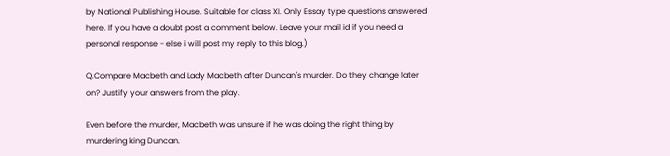by National Publishing House. Suitable for class XI. Only Essay type questions answered here. If you have a doubt post a comment below. Leave your mail id if you need a personal response - else i will post my reply to this blog.)

Q.Compare Macbeth and Lady Macbeth after Duncan's murder. Do they change later on? Justify your answers from the play.

Even before the murder, Macbeth was unsure if he was doing the right thing by murdering king Duncan.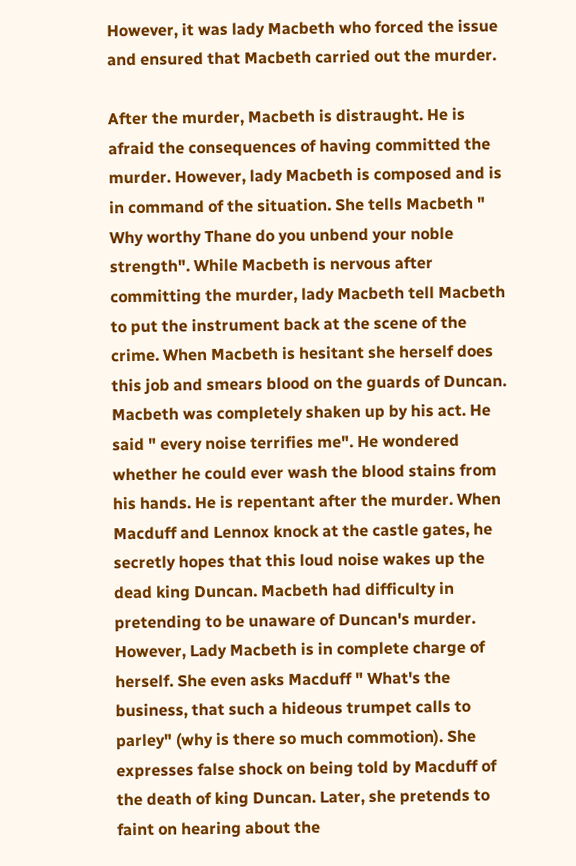However, it was lady Macbeth who forced the issue and ensured that Macbeth carried out the murder.

After the murder, Macbeth is distraught. He is afraid the consequences of having committed the murder. However, lady Macbeth is composed and is in command of the situation. She tells Macbeth " Why worthy Thane do you unbend your noble strength". While Macbeth is nervous after committing the murder, lady Macbeth tell Macbeth to put the instrument back at the scene of the crime. When Macbeth is hesitant she herself does this job and smears blood on the guards of Duncan. Macbeth was completely shaken up by his act. He said " every noise terrifies me". He wondered whether he could ever wash the blood stains from his hands. He is repentant after the murder. When Macduff and Lennox knock at the castle gates, he secretly hopes that this loud noise wakes up the dead king Duncan. Macbeth had difficulty in pretending to be unaware of Duncan's murder. However, Lady Macbeth is in complete charge of herself. She even asks Macduff " What's the business, that such a hideous trumpet calls to parley" (why is there so much commotion). She expresses false shock on being told by Macduff of the death of king Duncan. Later, she pretends to faint on hearing about the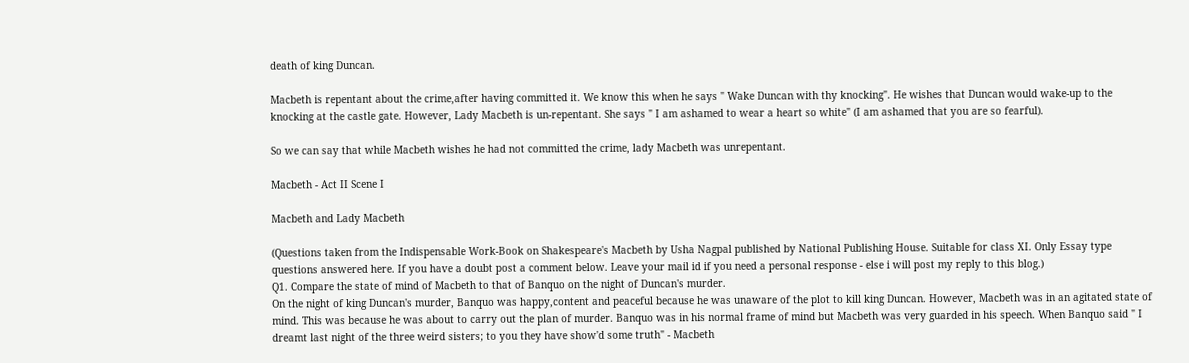death of king Duncan.

Macbeth is repentant about the crime,after having committed it. We know this when he says " Wake Duncan with thy knocking". He wishes that Duncan would wake-up to the knocking at the castle gate. However, Lady Macbeth is un-repentant. She says " I am ashamed to wear a heart so white" (I am ashamed that you are so fearful).

So we can say that while Macbeth wishes he had not committed the crime, lady Macbeth was unrepentant.

Macbeth - Act II Scene I

Macbeth and Lady Macbeth

(Questions taken from the Indispensable Work-Book on Shakespeare's Macbeth by Usha Nagpal published by National Publishing House. Suitable for class XI. Only Essay type questions answered here. If you have a doubt post a comment below. Leave your mail id if you need a personal response - else i will post my reply to this blog.)
Q1. Compare the state of mind of Macbeth to that of Banquo on the night of Duncan's murder.
On the night of king Duncan's murder, Banquo was happy,content and peaceful because he was unaware of the plot to kill king Duncan. However, Macbeth was in an agitated state of mind. This was because he was about to carry out the plan of murder. Banquo was in his normal frame of mind but Macbeth was very guarded in his speech. When Banquo said " I dreamt last night of the three weird sisters; to you they have show'd some truth" - Macbeth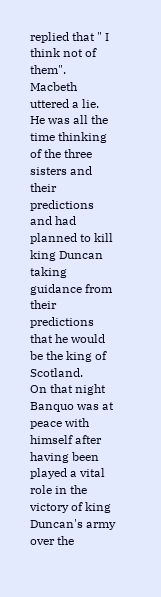replied that " I think not of them". Macbeth uttered a lie. He was all the time thinking of the three sisters and their predictions and had planned to kill king Duncan taking guidance from their predictions that he would be the king of Scotland.
On that night Banquo was at peace with himself after having been played a vital role in the victory of king Duncan's army over the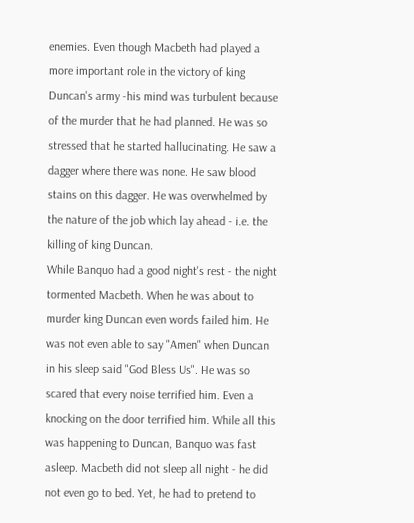enemies. Even though Macbeth had played a more important role in the victory of king Duncan's army -his mind was turbulent because of the murder that he had planned. He was so stressed that he started hallucinating. He saw a dagger where there was none. He saw blood stains on this dagger. He was overwhelmed by the nature of the job which lay ahead - i.e. the killing of king Duncan.
While Banquo had a good night's rest - the night tormented Macbeth. When he was about to murder king Duncan even words failed him. He was not even able to say "Amen" when Duncan in his sleep said "God Bless Us". He was so scared that every noise terrified him. Even a knocking on the door terrified him. While all this was happening to Duncan, Banquo was fast asleep. Macbeth did not sleep all night - he did not even go to bed. Yet, he had to pretend to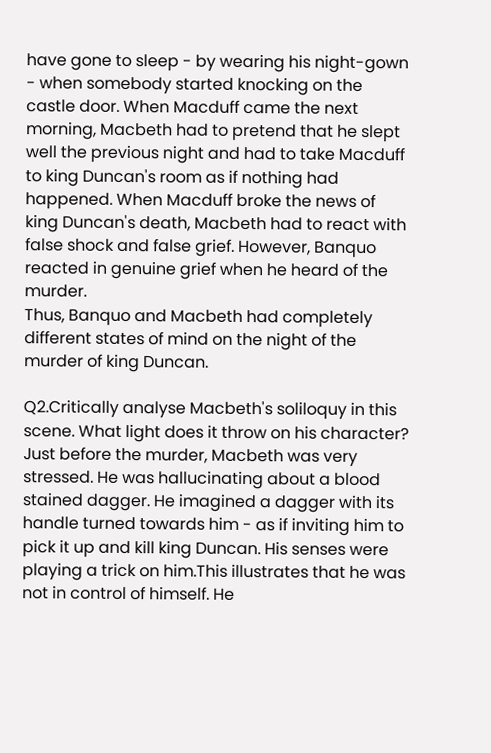have gone to sleep - by wearing his night-gown - when somebody started knocking on the castle door. When Macduff came the next morning, Macbeth had to pretend that he slept well the previous night and had to take Macduff to king Duncan's room as if nothing had happened. When Macduff broke the news of king Duncan's death, Macbeth had to react with false shock and false grief. However, Banquo reacted in genuine grief when he heard of the murder.
Thus, Banquo and Macbeth had completely different states of mind on the night of the murder of king Duncan.

Q2.Critically analyse Macbeth's soliloquy in this scene. What light does it throw on his character? Just before the murder, Macbeth was very stressed. He was hallucinating about a blood stained dagger. He imagined a dagger with its handle turned towards him - as if inviting him to pick it up and kill king Duncan. His senses were playing a trick on him.This illustrates that he was not in control of himself. He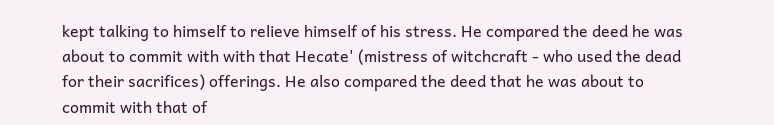kept talking to himself to relieve himself of his stress. He compared the deed he was about to commit with with that Hecate' (mistress of witchcraft - who used the dead for their sacrifices) offerings. He also compared the deed that he was about to commit with that of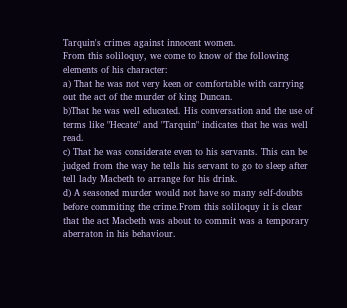Tarquin's crimes against innocent women.
From this soliloquy, we come to know of the following elements of his character:
a) That he was not very keen or comfortable with carrying out the act of the murder of king Duncan.
b)That he was well educated. His conversation and the use of terms like "Hecate" and "Tarquin" indicates that he was well read.
c) That he was considerate even to his servants. This can be judged from the way he tells his servant to go to sleep after tell lady Macbeth to arrange for his drink.
d) A seasoned murder would not have so many self-doubts before commiting the crime.From this soliloquy it is clear that the act Macbeth was about to commit was a temporary aberraton in his behaviour.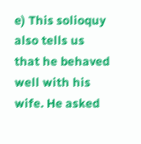e) This solioquy also tells us that he behaved well with his wife. He asked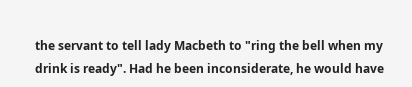the servant to tell lady Macbeth to "ring the bell when my drink is ready". Had he been inconsiderate, he would have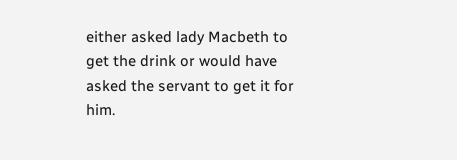either asked lady Macbeth to get the drink or would have asked the servant to get it for him.